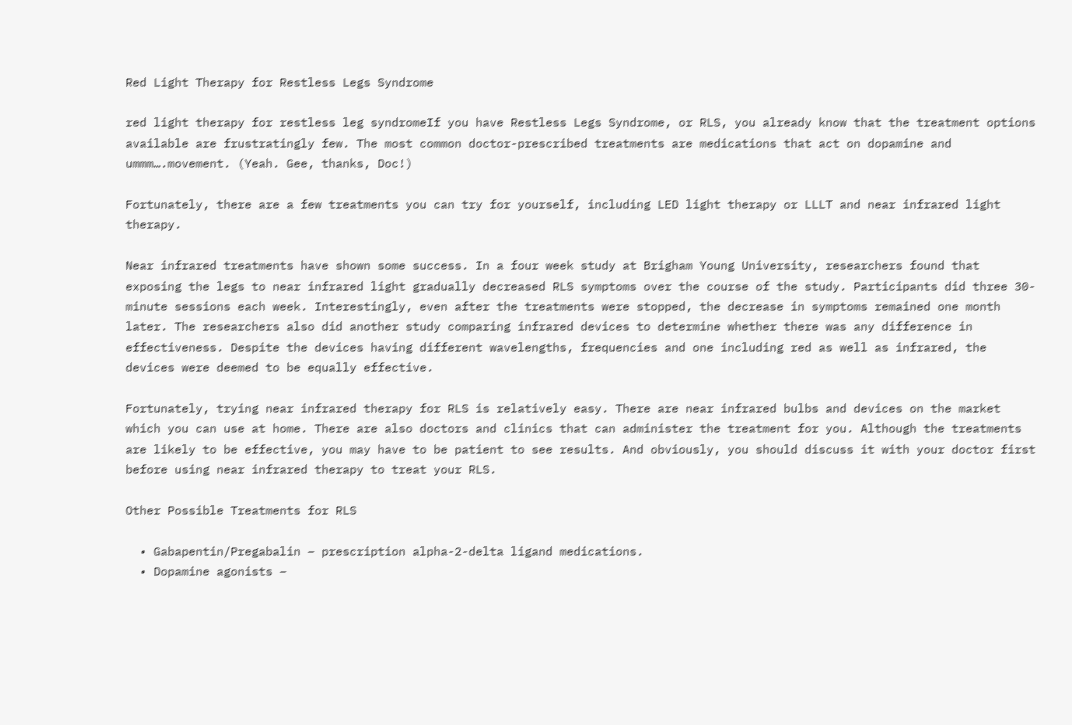Red Light Therapy for Restless Legs Syndrome

red light therapy for restless leg syndromeIf you have Restless Legs Syndrome, or RLS, you already know that the treatment options available are frustratingly few. The most common doctor-prescribed treatments are medications that act on dopamine and ummm….movement. (Yeah. Gee, thanks, Doc!)

Fortunately, there are a few treatments you can try for yourself, including LED light therapy or LLLT and near infrared light therapy.

Near infrared treatments have shown some success. In a four week study at Brigham Young University, researchers found that exposing the legs to near infrared light gradually decreased RLS symptoms over the course of the study. Participants did three 30-minute sessions each week. Interestingly, even after the treatments were stopped, the decrease in symptoms remained one month later. The researchers also did another study comparing infrared devices to determine whether there was any difference in effectiveness. Despite the devices having different wavelengths, frequencies and one including red as well as infrared, the devices were deemed to be equally effective.

Fortunately, trying near infrared therapy for RLS is relatively easy. There are near infrared bulbs and devices on the market which you can use at home. There are also doctors and clinics that can administer the treatment for you. Although the treatments are likely to be effective, you may have to be patient to see results. And obviously, you should discuss it with your doctor first before using near infrared therapy to treat your RLS.

Other Possible Treatments for RLS

  • Gabapentin/Pregabalin – prescription alpha-2-delta ligand medications.
  • Dopamine agonists –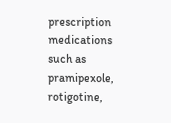prescription medications such as pramipexole, rotigotine,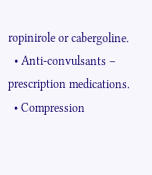ropinirole or cabergoline.
  • Anti-convulsants – prescription medications.
  • Compression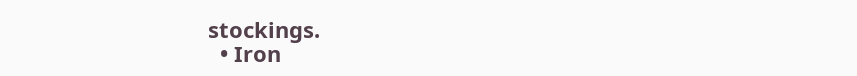stockings.
  • Iron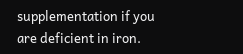supplementation if you are deficient in iron.